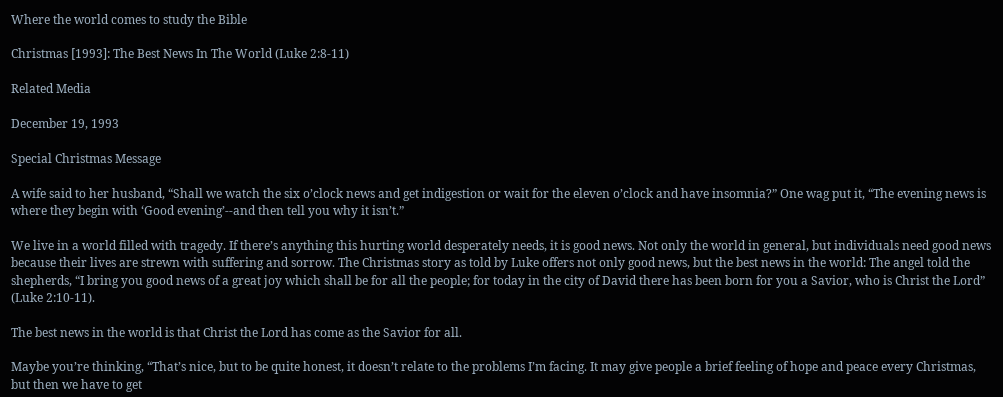Where the world comes to study the Bible

Christmas [1993]: The Best News In The World (Luke 2:8-11)

Related Media

December 19, 1993

Special Christmas Message

A wife said to her husband, “Shall we watch the six o’clock news and get indigestion or wait for the eleven o’clock and have insomnia?” One wag put it, “The evening news is where they begin with ‘Good evening’--and then tell you why it isn’t.”

We live in a world filled with tragedy. If there’s anything this hurting world desperately needs, it is good news. Not only the world in general, but individuals need good news because their lives are strewn with suffering and sorrow. The Christmas story as told by Luke offers not only good news, but the best news in the world: The angel told the shepherds, “I bring you good news of a great joy which shall be for all the people; for today in the city of David there has been born for you a Savior, who is Christ the Lord” (Luke 2:10-11).

The best news in the world is that Christ the Lord has come as the Savior for all.

Maybe you’re thinking, “That’s nice, but to be quite honest, it doesn’t relate to the problems I’m facing. It may give people a brief feeling of hope and peace every Christmas, but then we have to get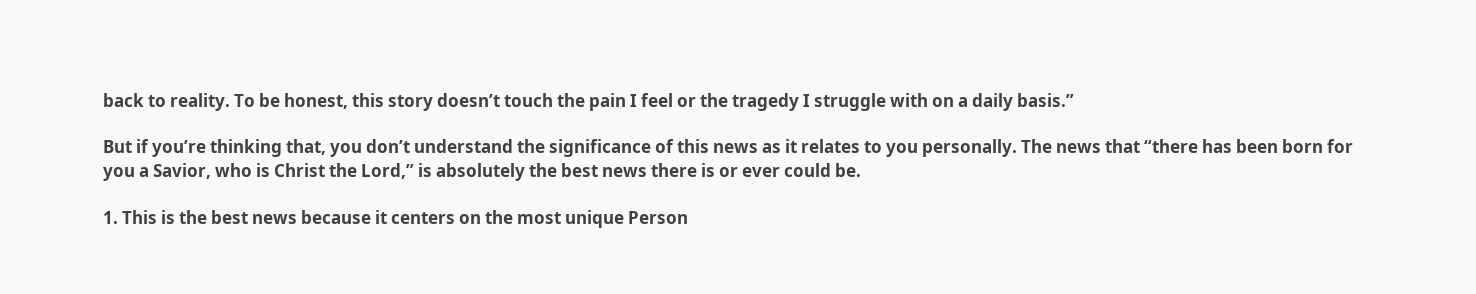back to reality. To be honest, this story doesn’t touch the pain I feel or the tragedy I struggle with on a daily basis.”

But if you’re thinking that, you don’t understand the significance of this news as it relates to you personally. The news that “there has been born for you a Savior, who is Christ the Lord,” is absolutely the best news there is or ever could be.

1. This is the best news because it centers on the most unique Person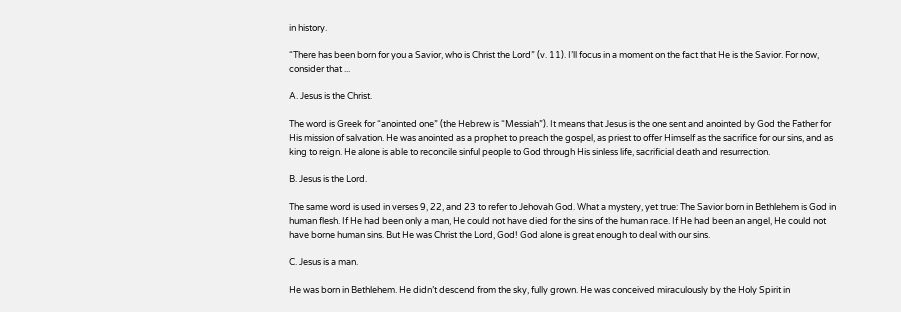in history.

“There has been born for you a Savior, who is Christ the Lord” (v. 11). I’ll focus in a moment on the fact that He is the Savior. For now, consider that ...

A. Jesus is the Christ.

The word is Greek for “anointed one” (the Hebrew is “Messiah”). It means that Jesus is the one sent and anointed by God the Father for His mission of salvation. He was anointed as a prophet to preach the gospel, as priest to offer Himself as the sacrifice for our sins, and as king to reign. He alone is able to reconcile sinful people to God through His sinless life, sacrificial death and resurrection.

B. Jesus is the Lord.

The same word is used in verses 9, 22, and 23 to refer to Jehovah God. What a mystery, yet true: The Savior born in Bethlehem is God in human flesh. If He had been only a man, He could not have died for the sins of the human race. If He had been an angel, He could not have borne human sins. But He was Christ the Lord, God! God alone is great enough to deal with our sins.

C. Jesus is a man.

He was born in Bethlehem. He didn’t descend from the sky, fully grown. He was conceived miraculously by the Holy Spirit in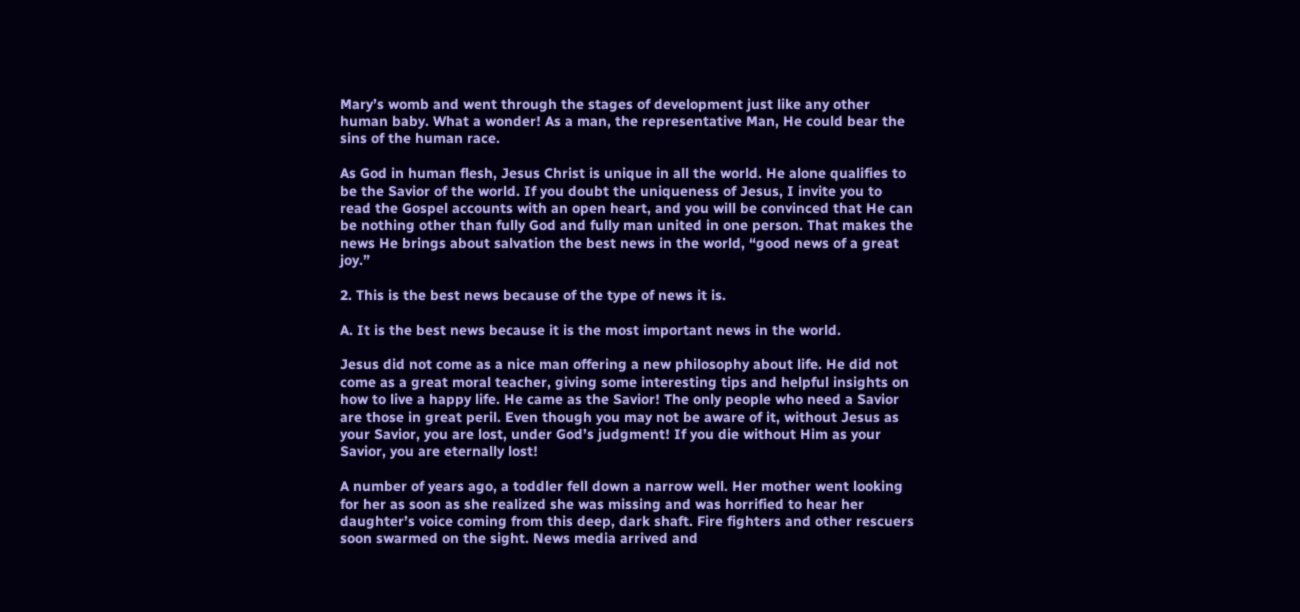Mary’s womb and went through the stages of development just like any other human baby. What a wonder! As a man, the representative Man, He could bear the sins of the human race.

As God in human flesh, Jesus Christ is unique in all the world. He alone qualifies to be the Savior of the world. If you doubt the uniqueness of Jesus, I invite you to read the Gospel accounts with an open heart, and you will be convinced that He can be nothing other than fully God and fully man united in one person. That makes the news He brings about salvation the best news in the world, “good news of a great joy.”

2. This is the best news because of the type of news it is.

A. It is the best news because it is the most important news in the world.

Jesus did not come as a nice man offering a new philosophy about life. He did not come as a great moral teacher, giving some interesting tips and helpful insights on how to live a happy life. He came as the Savior! The only people who need a Savior are those in great peril. Even though you may not be aware of it, without Jesus as your Savior, you are lost, under God’s judgment! If you die without Him as your Savior, you are eternally lost!

A number of years ago, a toddler fell down a narrow well. Her mother went looking for her as soon as she realized she was missing and was horrified to hear her daughter’s voice coming from this deep, dark shaft. Fire fighters and other rescuers soon swarmed on the sight. News media arrived and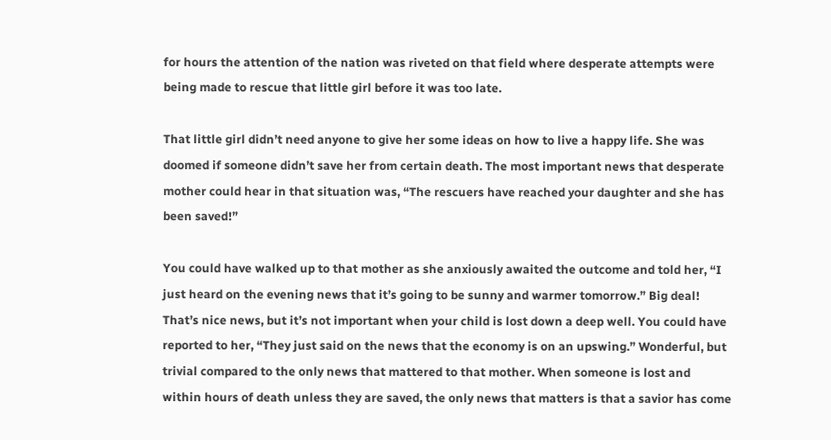for hours the attention of the nation was riveted on that field where desperate attempts were being made to rescue that little girl before it was too late.

That little girl didn’t need anyone to give her some ideas on how to live a happy life. She was doomed if someone didn’t save her from certain death. The most important news that desperate mother could hear in that situation was, “The rescuers have reached your daughter and she has been saved!”

You could have walked up to that mother as she anxiously awaited the outcome and told her, “I just heard on the evening news that it’s going to be sunny and warmer tomorrow.” Big deal! That’s nice news, but it’s not important when your child is lost down a deep well. You could have reported to her, “They just said on the news that the economy is on an upswing.” Wonderful, but trivial compared to the only news that mattered to that mother. When someone is lost and within hours of death unless they are saved, the only news that matters is that a savior has come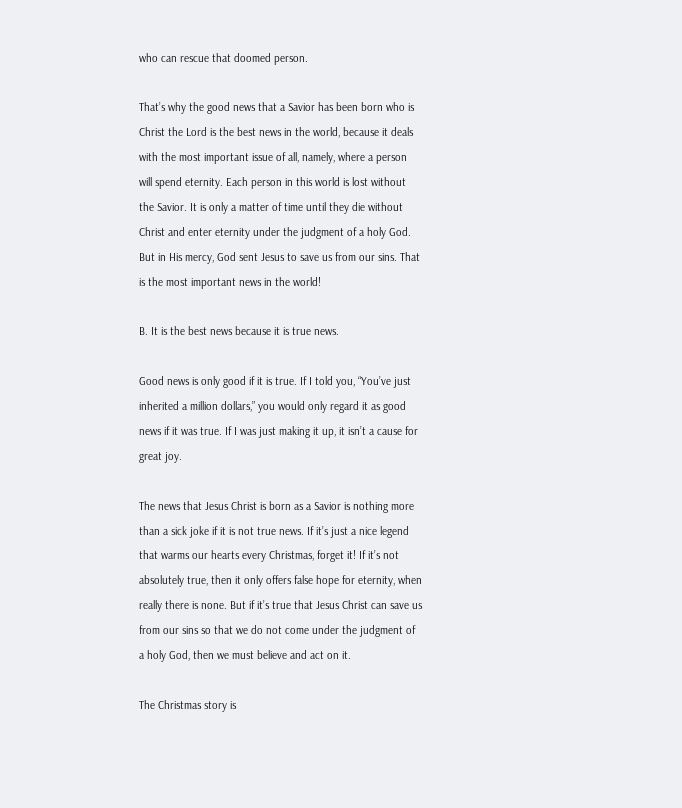who can rescue that doomed person.

That’s why the good news that a Savior has been born who is Christ the Lord is the best news in the world, because it deals with the most important issue of all, namely, where a person will spend eternity. Each person in this world is lost without the Savior. It is only a matter of time until they die without Christ and enter eternity under the judgment of a holy God. But in His mercy, God sent Jesus to save us from our sins. That is the most important news in the world!

B. It is the best news because it is true news.

Good news is only good if it is true. If I told you, “You’ve just inherited a million dollars,” you would only regard it as good news if it was true. If I was just making it up, it isn’t a cause for great joy.

The news that Jesus Christ is born as a Savior is nothing more than a sick joke if it is not true news. If it’s just a nice legend that warms our hearts every Christmas, forget it! If it’s not absolutely true, then it only offers false hope for eternity, when really there is none. But if it’s true that Jesus Christ can save us from our sins so that we do not come under the judgment of a holy God, then we must believe and act on it.

The Christmas story is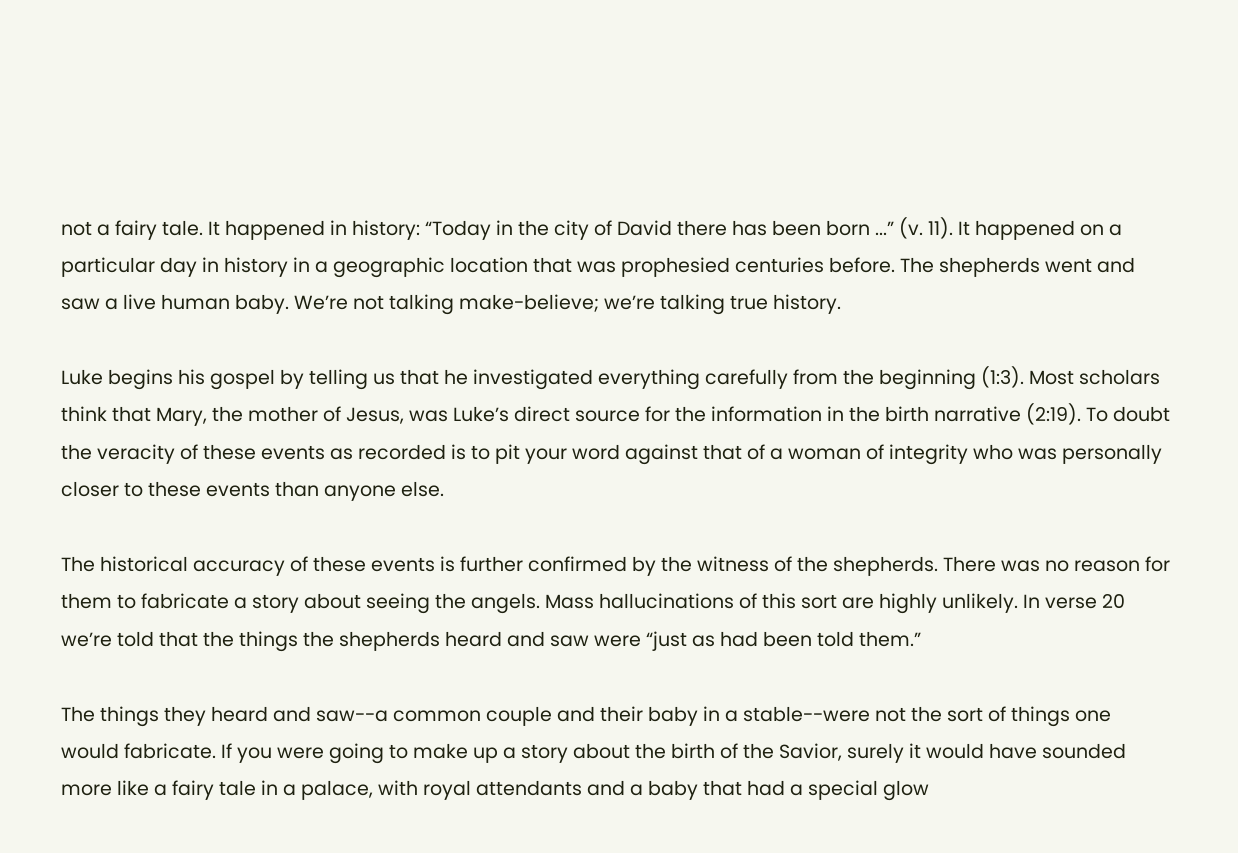not a fairy tale. It happened in history: “Today in the city of David there has been born ...” (v. 11). It happened on a particular day in history in a geographic location that was prophesied centuries before. The shepherds went and saw a live human baby. We’re not talking make-believe; we’re talking true history.

Luke begins his gospel by telling us that he investigated everything carefully from the beginning (1:3). Most scholars think that Mary, the mother of Jesus, was Luke’s direct source for the information in the birth narrative (2:19). To doubt the veracity of these events as recorded is to pit your word against that of a woman of integrity who was personally closer to these events than anyone else.

The historical accuracy of these events is further confirmed by the witness of the shepherds. There was no reason for them to fabricate a story about seeing the angels. Mass hallucinations of this sort are highly unlikely. In verse 20 we’re told that the things the shepherds heard and saw were “just as had been told them.”

The things they heard and saw--a common couple and their baby in a stable--were not the sort of things one would fabricate. If you were going to make up a story about the birth of the Savior, surely it would have sounded more like a fairy tale in a palace, with royal attendants and a baby that had a special glow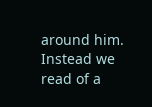around him. Instead we read of a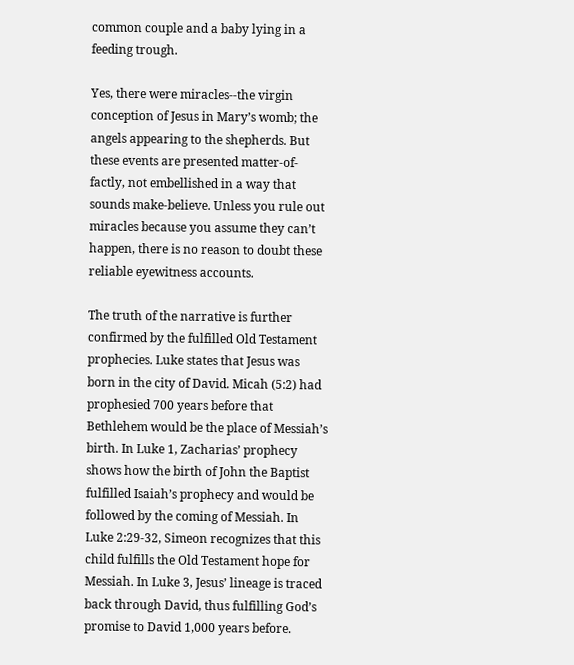common couple and a baby lying in a feeding trough.

Yes, there were miracles--the virgin conception of Jesus in Mary’s womb; the angels appearing to the shepherds. But these events are presented matter-of-factly, not embellished in a way that sounds make-believe. Unless you rule out miracles because you assume they can’t happen, there is no reason to doubt these reliable eyewitness accounts.

The truth of the narrative is further confirmed by the fulfilled Old Testament prophecies. Luke states that Jesus was born in the city of David. Micah (5:2) had prophesied 700 years before that Bethlehem would be the place of Messiah’s birth. In Luke 1, Zacharias’ prophecy shows how the birth of John the Baptist fulfilled Isaiah’s prophecy and would be followed by the coming of Messiah. In Luke 2:29-32, Simeon recognizes that this child fulfills the Old Testament hope for Messiah. In Luke 3, Jesus’ lineage is traced back through David, thus fulfilling God’s promise to David 1,000 years before.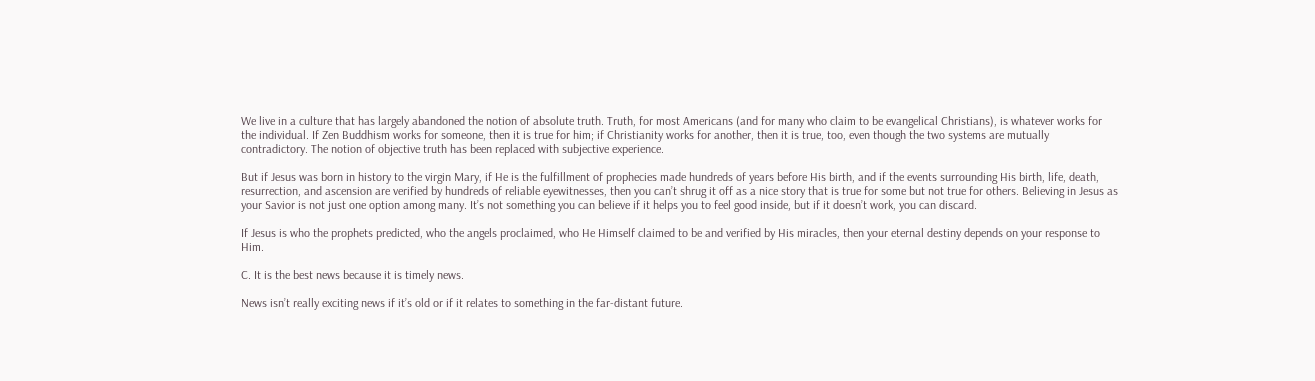We live in a culture that has largely abandoned the notion of absolute truth. Truth, for most Americans (and for many who claim to be evangelical Christians), is whatever works for the individual. If Zen Buddhism works for someone, then it is true for him; if Christianity works for another, then it is true, too, even though the two systems are mutually contradictory. The notion of objective truth has been replaced with subjective experience.

But if Jesus was born in history to the virgin Mary, if He is the fulfillment of prophecies made hundreds of years before His birth, and if the events surrounding His birth, life, death, resurrection, and ascension are verified by hundreds of reliable eyewitnesses, then you can’t shrug it off as a nice story that is true for some but not true for others. Believing in Jesus as your Savior is not just one option among many. It’s not something you can believe if it helps you to feel good inside, but if it doesn’t work, you can discard.

If Jesus is who the prophets predicted, who the angels proclaimed, who He Himself claimed to be and verified by His miracles, then your eternal destiny depends on your response to Him.

C. It is the best news because it is timely news.

News isn’t really exciting news if it’s old or if it relates to something in the far-distant future.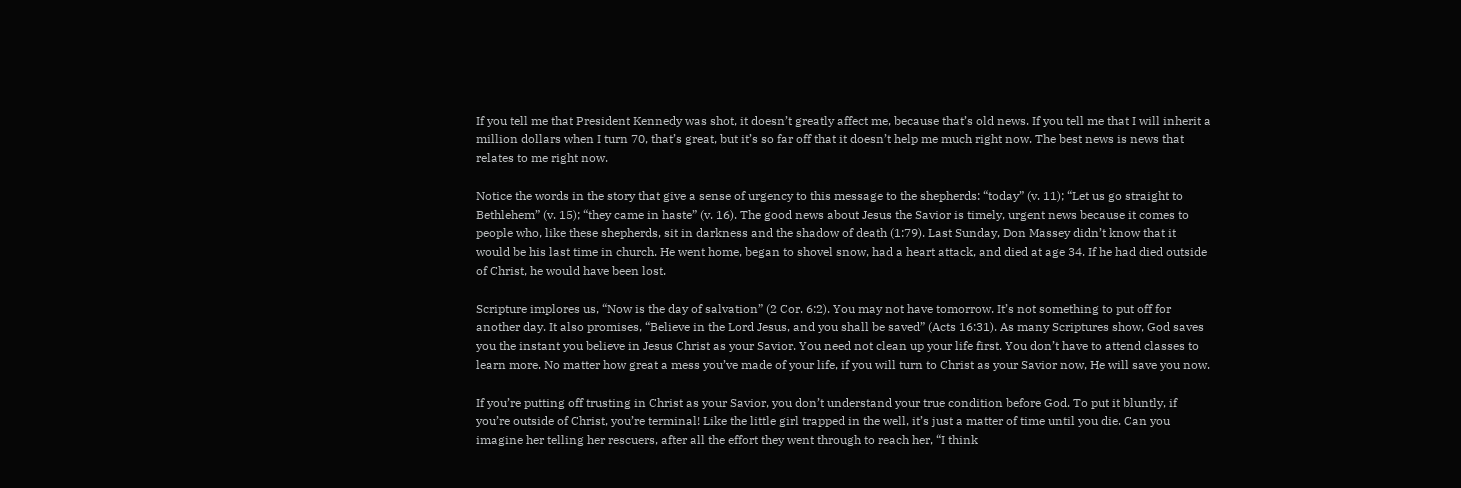If you tell me that President Kennedy was shot, it doesn’t greatly affect me, because that’s old news. If you tell me that I will inherit a million dollars when I turn 70, that’s great, but it’s so far off that it doesn’t help me much right now. The best news is news that relates to me right now.

Notice the words in the story that give a sense of urgency to this message to the shepherds: “today” (v. 11); “Let us go straight to Bethlehem” (v. 15); “they came in haste” (v. 16). The good news about Jesus the Savior is timely, urgent news because it comes to people who, like these shepherds, sit in darkness and the shadow of death (1:79). Last Sunday, Don Massey didn’t know that it would be his last time in church. He went home, began to shovel snow, had a heart attack, and died at age 34. If he had died outside of Christ, he would have been lost.

Scripture implores us, “Now is the day of salvation” (2 Cor. 6:2). You may not have tomorrow. It’s not something to put off for another day. It also promises, “Believe in the Lord Jesus, and you shall be saved” (Acts 16:31). As many Scriptures show, God saves you the instant you believe in Jesus Christ as your Savior. You need not clean up your life first. You don’t have to attend classes to learn more. No matter how great a mess you’ve made of your life, if you will turn to Christ as your Savior now, He will save you now.

If you’re putting off trusting in Christ as your Savior, you don’t understand your true condition before God. To put it bluntly, if you’re outside of Christ, you’re terminal! Like the little girl trapped in the well, it’s just a matter of time until you die. Can you imagine her telling her rescuers, after all the effort they went through to reach her, “I think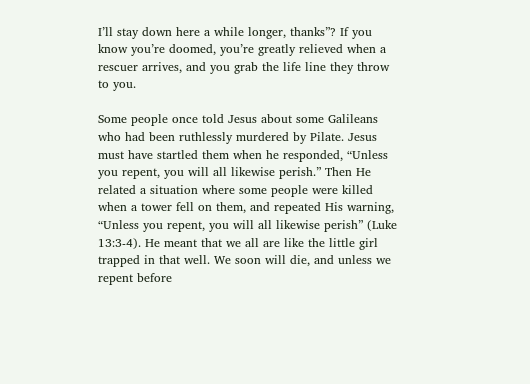I’ll stay down here a while longer, thanks”? If you know you’re doomed, you’re greatly relieved when a rescuer arrives, and you grab the life line they throw to you.

Some people once told Jesus about some Galileans who had been ruthlessly murdered by Pilate. Jesus must have startled them when he responded, “Unless you repent, you will all likewise perish.” Then He related a situation where some people were killed when a tower fell on them, and repeated His warning, “Unless you repent, you will all likewise perish” (Luke 13:3-4). He meant that we all are like the little girl trapped in that well. We soon will die, and unless we repent before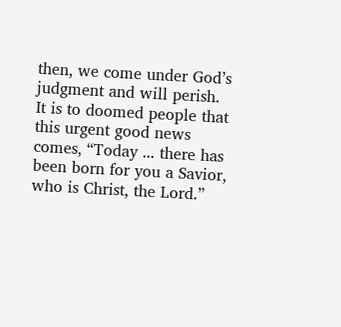then, we come under God’s judgment and will perish. It is to doomed people that this urgent good news comes, “Today ... there has been born for you a Savior, who is Christ, the Lord.”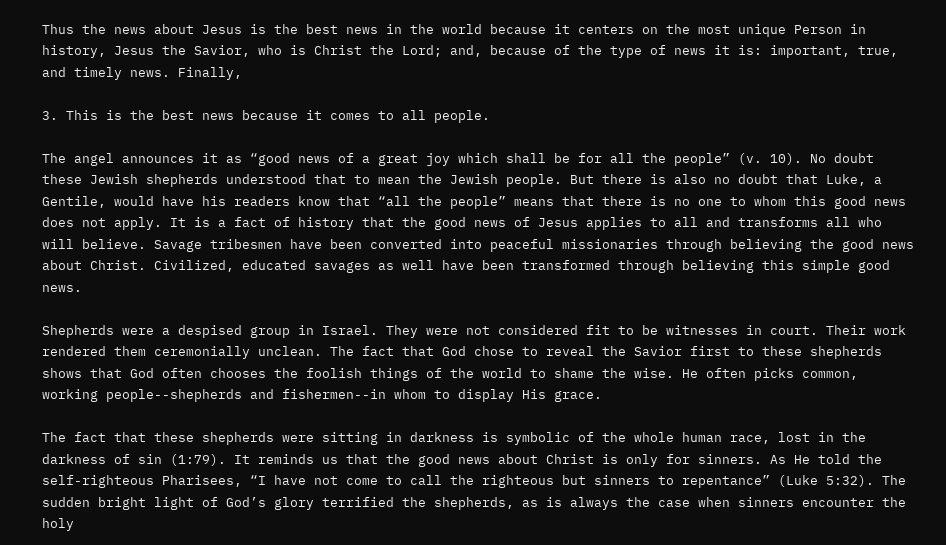Thus the news about Jesus is the best news in the world because it centers on the most unique Person in history, Jesus the Savior, who is Christ the Lord; and, because of the type of news it is: important, true, and timely news. Finally,

3. This is the best news because it comes to all people.

The angel announces it as “good news of a great joy which shall be for all the people” (v. 10). No doubt these Jewish shepherds understood that to mean the Jewish people. But there is also no doubt that Luke, a Gentile, would have his readers know that “all the people” means that there is no one to whom this good news does not apply. It is a fact of history that the good news of Jesus applies to all and transforms all who will believe. Savage tribesmen have been converted into peaceful missionaries through believing the good news about Christ. Civilized, educated savages as well have been transformed through believing this simple good news.

Shepherds were a despised group in Israel. They were not considered fit to be witnesses in court. Their work rendered them ceremonially unclean. The fact that God chose to reveal the Savior first to these shepherds shows that God often chooses the foolish things of the world to shame the wise. He often picks common, working people--shepherds and fishermen--in whom to display His grace.

The fact that these shepherds were sitting in darkness is symbolic of the whole human race, lost in the darkness of sin (1:79). It reminds us that the good news about Christ is only for sinners. As He told the self-righteous Pharisees, “I have not come to call the righteous but sinners to repentance” (Luke 5:32). The sudden bright light of God’s glory terrified the shepherds, as is always the case when sinners encounter the holy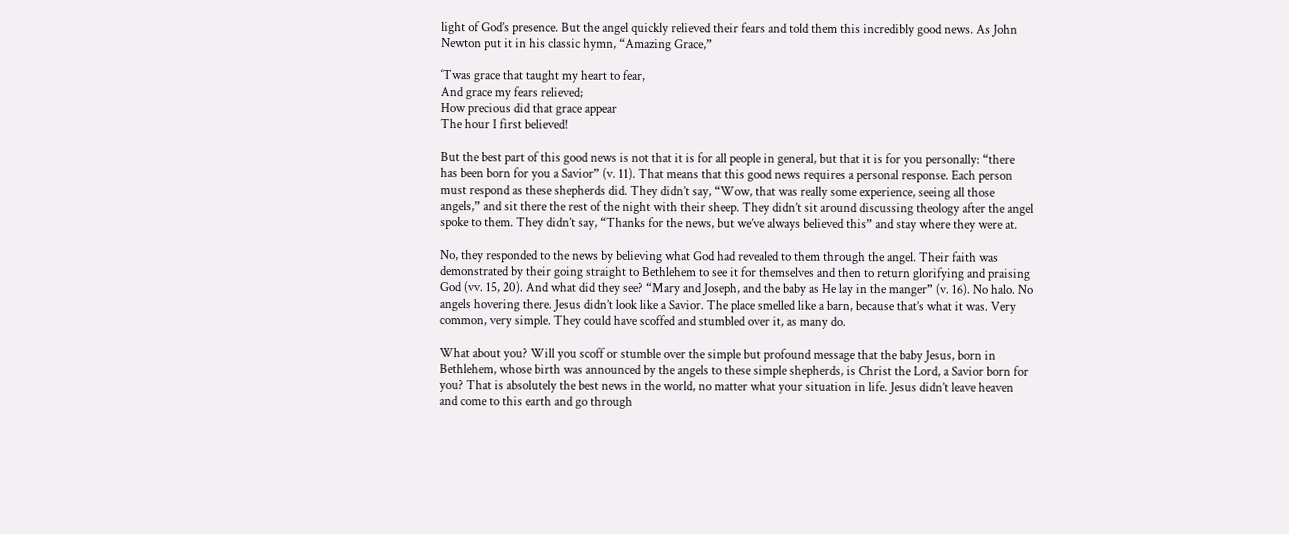light of God’s presence. But the angel quickly relieved their fears and told them this incredibly good news. As John Newton put it in his classic hymn, “Amazing Grace,”

‘Twas grace that taught my heart to fear,
And grace my fears relieved;
How precious did that grace appear
The hour I first believed!

But the best part of this good news is not that it is for all people in general, but that it is for you personally: “there has been born for you a Savior” (v. 11). That means that this good news requires a personal response. Each person must respond as these shepherds did. They didn’t say, “Wow, that was really some experience, seeing all those angels,” and sit there the rest of the night with their sheep. They didn’t sit around discussing theology after the angel spoke to them. They didn’t say, “Thanks for the news, but we’ve always believed this” and stay where they were at.

No, they responded to the news by believing what God had revealed to them through the angel. Their faith was demonstrated by their going straight to Bethlehem to see it for themselves and then to return glorifying and praising God (vv. 15, 20). And what did they see? “Mary and Joseph, and the baby as He lay in the manger” (v. 16). No halo. No angels hovering there. Jesus didn’t look like a Savior. The place smelled like a barn, because that’s what it was. Very common, very simple. They could have scoffed and stumbled over it, as many do.

What about you? Will you scoff or stumble over the simple but profound message that the baby Jesus, born in Bethlehem, whose birth was announced by the angels to these simple shepherds, is Christ the Lord, a Savior born for you? That is absolutely the best news in the world, no matter what your situation in life. Jesus didn’t leave heaven and come to this earth and go through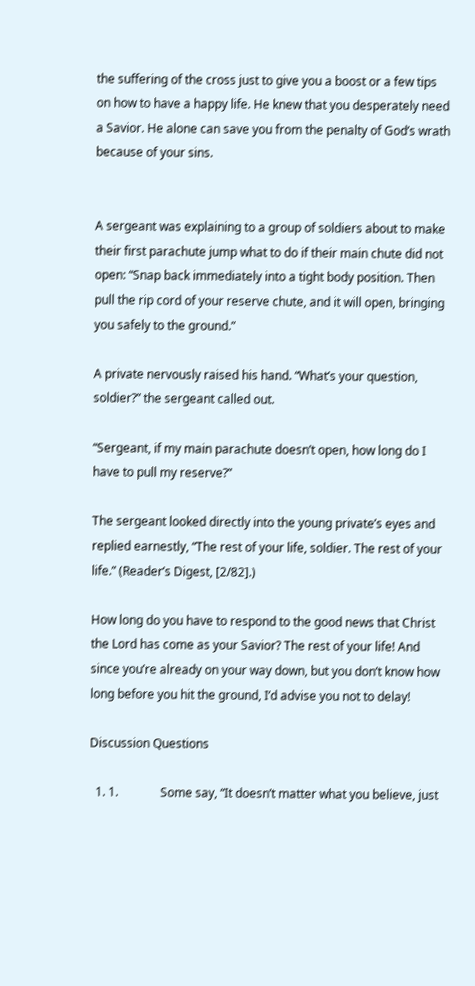the suffering of the cross just to give you a boost or a few tips on how to have a happy life. He knew that you desperately need a Savior. He alone can save you from the penalty of God’s wrath because of your sins.


A sergeant was explaining to a group of soldiers about to make their first parachute jump what to do if their main chute did not open: “Snap back immediately into a tight body position. Then pull the rip cord of your reserve chute, and it will open, bringing you safely to the ground.”

A private nervously raised his hand. “What’s your question, soldier?” the sergeant called out.

“Sergeant, if my main parachute doesn’t open, how long do I have to pull my reserve?”

The sergeant looked directly into the young private’s eyes and replied earnestly, “The rest of your life, soldier. The rest of your life.” (Reader’s Digest, [2/82].)

How long do you have to respond to the good news that Christ the Lord has come as your Savior? The rest of your life! And since you’re already on your way down, but you don’t know how long before you hit the ground, I’d advise you not to delay!

Discussion Questions

  1. 1.              Some say, “It doesn’t matter what you believe, just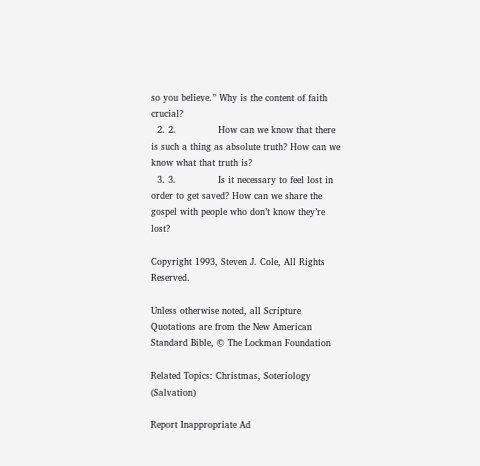so you believe.” Why is the content of faith crucial?
  2. 2.              How can we know that there is such a thing as absolute truth? How can we know what that truth is?
  3. 3.              Is it necessary to feel lost in order to get saved? How can we share the gospel with people who don’t know they’re lost?

Copyright 1993, Steven J. Cole, All Rights Reserved.

Unless otherwise noted, all Scripture Quotations are from the New American Standard Bible, © The Lockman Foundation

Related Topics: Christmas, Soteriology (Salvation)

Report Inappropriate Ad